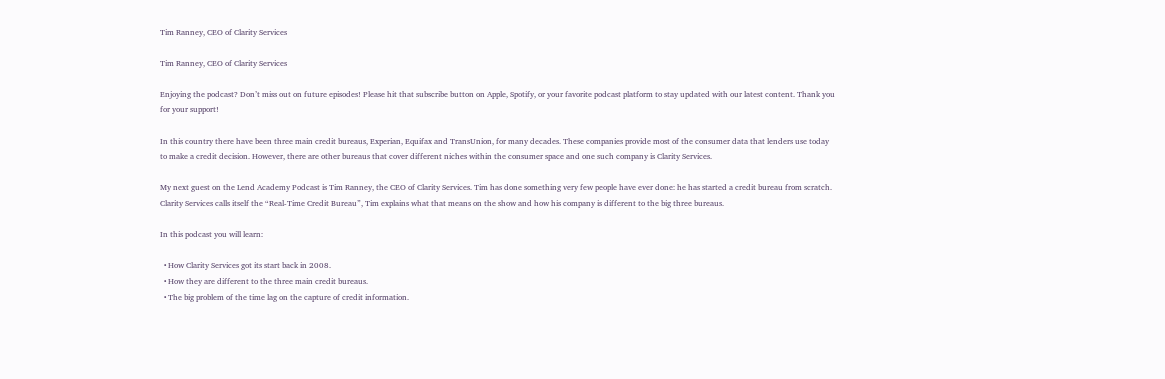Tim Ranney, CEO of Clarity Services

Tim Ranney, CEO of Clarity Services

Enjoying the podcast? Don’t miss out on future episodes! Please hit that subscribe button on Apple, Spotify, or your favorite podcast platform to stay updated with our latest content. Thank you for your support!

In this country there have been three main credit bureaus, Experian, Equifax and TransUnion, for many decades. These companies provide most of the consumer data that lenders use today to make a credit decision. However, there are other bureaus that cover different niches within the consumer space and one such company is Clarity Services.

My next guest on the Lend Academy Podcast is Tim Ranney, the CEO of Clarity Services. Tim has done something very few people have ever done: he has started a credit bureau from scratch. Clarity Services calls itself the “Real-Time Credit Bureau”, Tim explains what that means on the show and how his company is different to the big three bureaus.

In this podcast you will learn:

  • How Clarity Services got its start back in 2008.
  • How they are different to the three main credit bureaus.
  • The big problem of the time lag on the capture of credit information.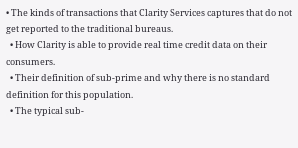• The kinds of transactions that Clarity Services captures that do not get reported to the traditional bureaus.
  • How Clarity is able to provide real time credit data on their consumers.
  • Their definition of sub-prime and why there is no standard definition for this population.
  • The typical sub-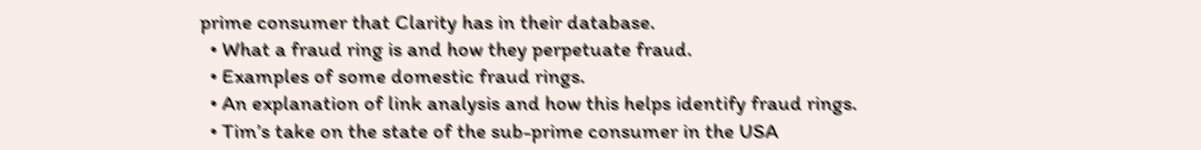prime consumer that Clarity has in their database.
  • What a fraud ring is and how they perpetuate fraud.
  • Examples of some domestic fraud rings.
  • An explanation of link analysis and how this helps identify fraud rings.
  • Tim’s take on the state of the sub-prime consumer in the USA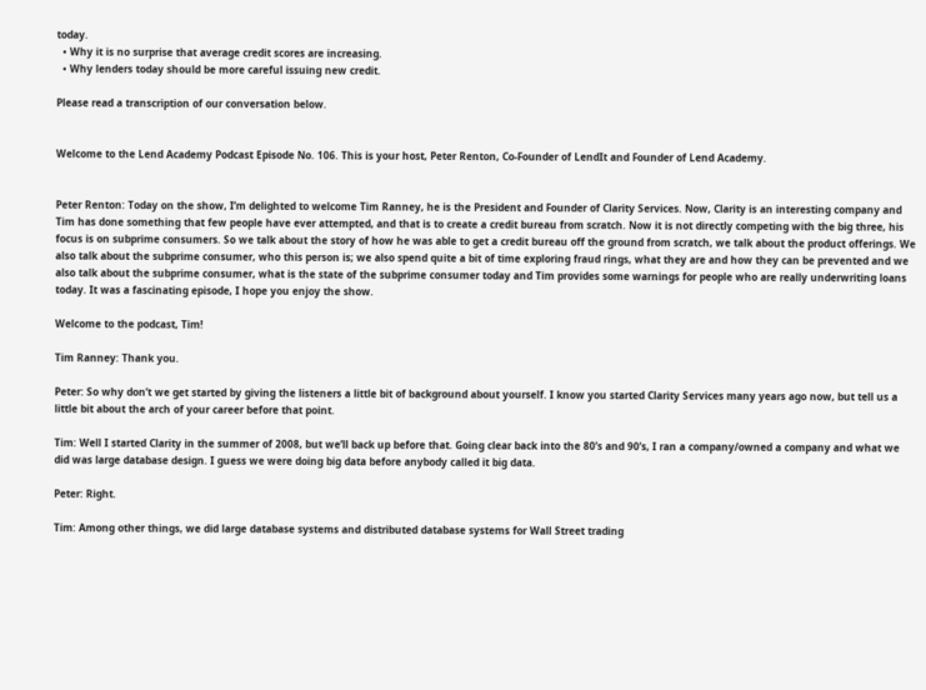today.
  • Why it is no surprise that average credit scores are increasing.
  • Why lenders today should be more careful issuing new credit.

Please read a transcription of our conversation below.


Welcome to the Lend Academy Podcast Episode No. 106. This is your host, Peter Renton, Co-Founder of LendIt and Founder of Lend Academy.


Peter Renton: Today on the show, I’m delighted to welcome Tim Ranney, he is the President and Founder of Clarity Services. Now, Clarity is an interesting company and Tim has done something that few people have ever attempted, and that is to create a credit bureau from scratch. Now it is not directly competing with the big three, his focus is on subprime consumers. So we talk about the story of how he was able to get a credit bureau off the ground from scratch, we talk about the product offerings. We also talk about the subprime consumer, who this person is; we also spend quite a bit of time exploring fraud rings, what they are and how they can be prevented and we also talk about the subprime consumer, what is the state of the subprime consumer today and Tim provides some warnings for people who are really underwriting loans today. It was a fascinating episode, I hope you enjoy the show.

Welcome to the podcast, Tim!

Tim Ranney: Thank you.

Peter: So why don’t we get started by giving the listeners a little bit of background about yourself. I know you started Clarity Services many years ago now, but tell us a little bit about the arch of your career before that point.

Tim: Well I started Clarity in the summer of 2008, but we’ll back up before that. Going clear back into the 80’s and 90’s, I ran a company/owned a company and what we did was large database design. I guess we were doing big data before anybody called it big data.

Peter: Right.

Tim: Among other things, we did large database systems and distributed database systems for Wall Street trading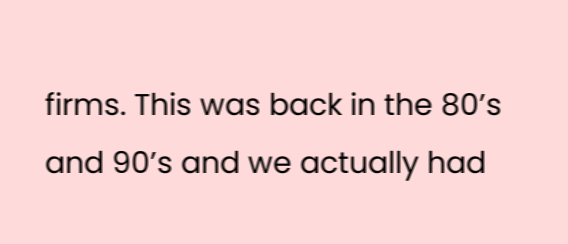firms. This was back in the 80’s and 90’s and we actually had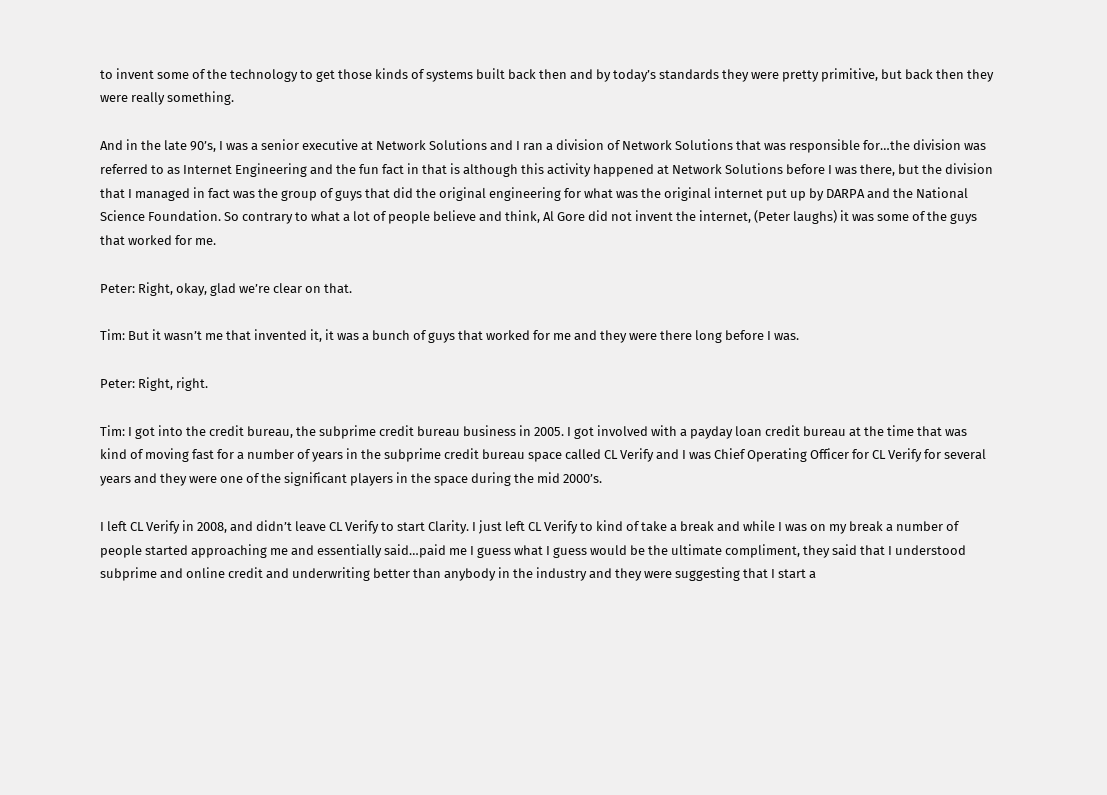to invent some of the technology to get those kinds of systems built back then and by today’s standards they were pretty primitive, but back then they were really something.

And in the late 90’s, I was a senior executive at Network Solutions and I ran a division of Network Solutions that was responsible for…the division was referred to as Internet Engineering and the fun fact in that is although this activity happened at Network Solutions before I was there, but the division that I managed in fact was the group of guys that did the original engineering for what was the original internet put up by DARPA and the National Science Foundation. So contrary to what a lot of people believe and think, Al Gore did not invent the internet, (Peter laughs) it was some of the guys that worked for me.

Peter: Right, okay, glad we’re clear on that.

Tim: But it wasn’t me that invented it, it was a bunch of guys that worked for me and they were there long before I was.

Peter: Right, right.

Tim: I got into the credit bureau, the subprime credit bureau business in 2005. I got involved with a payday loan credit bureau at the time that was kind of moving fast for a number of years in the subprime credit bureau space called CL Verify and I was Chief Operating Officer for CL Verify for several years and they were one of the significant players in the space during the mid 2000’s.

I left CL Verify in 2008, and didn’t leave CL Verify to start Clarity. I just left CL Verify to kind of take a break and while I was on my break a number of people started approaching me and essentially said…paid me I guess what I guess would be the ultimate compliment, they said that I understood subprime and online credit and underwriting better than anybody in the industry and they were suggesting that I start a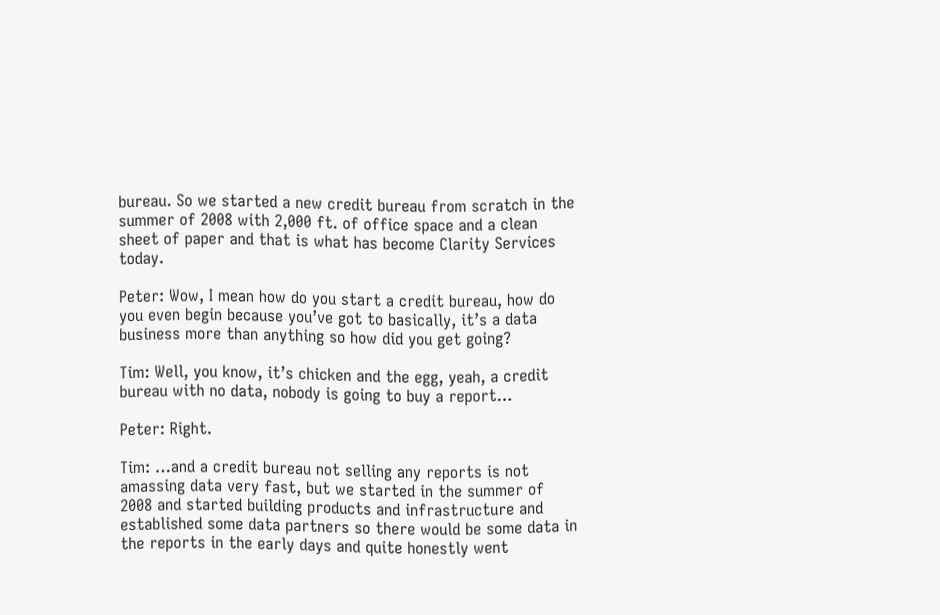bureau. So we started a new credit bureau from scratch in the summer of 2008 with 2,000 ft. of office space and a clean sheet of paper and that is what has become Clarity Services today.

Peter: Wow, I mean how do you start a credit bureau, how do you even begin because you’ve got to basically, it’s a data business more than anything so how did you get going?

Tim: Well, you know, it’s chicken and the egg, yeah, a credit bureau with no data, nobody is going to buy a report…

Peter: Right.

Tim: …and a credit bureau not selling any reports is not amassing data very fast, but we started in the summer of 2008 and started building products and infrastructure and established some data partners so there would be some data in the reports in the early days and quite honestly went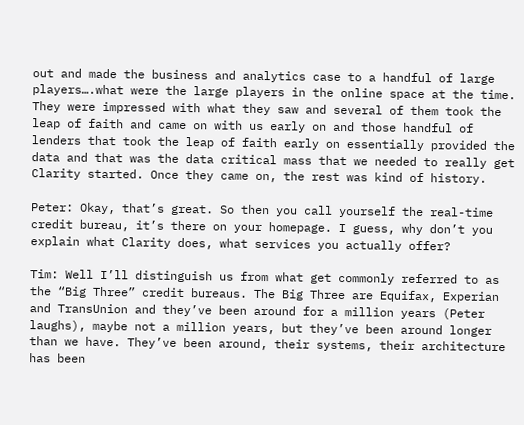out and made the business and analytics case to a handful of large players….what were the large players in the online space at the time. They were impressed with what they saw and several of them took the leap of faith and came on with us early on and those handful of lenders that took the leap of faith early on essentially provided the data and that was the data critical mass that we needed to really get Clarity started. Once they came on, the rest was kind of history.

Peter: Okay, that’s great. So then you call yourself the real-time credit bureau, it’s there on your homepage. I guess, why don’t you explain what Clarity does, what services you actually offer?

Tim: Well I’ll distinguish us from what get commonly referred to as the “Big Three” credit bureaus. The Big Three are Equifax, Experian and TransUnion and they’ve been around for a million years (Peter laughs), maybe not a million years, but they’ve been around longer than we have. They’ve been around, their systems, their architecture has been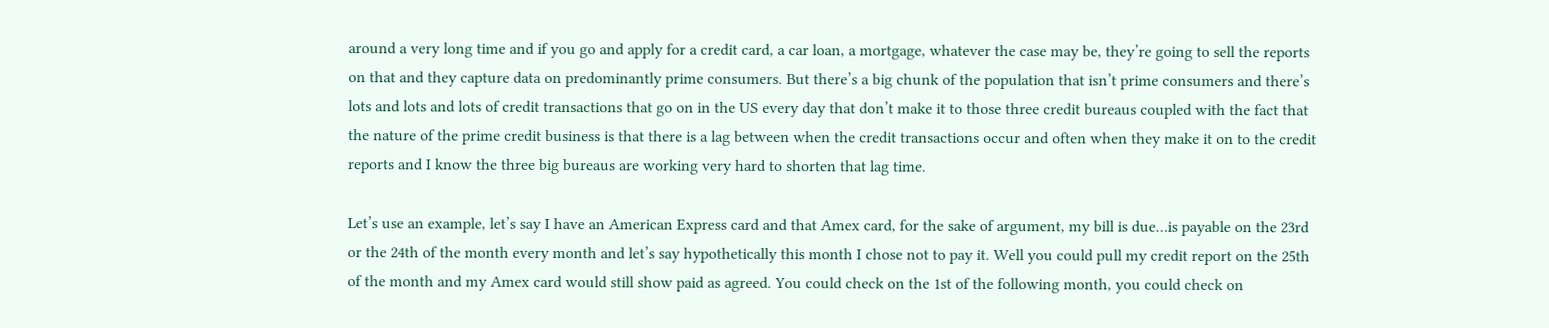around a very long time and if you go and apply for a credit card, a car loan, a mortgage, whatever the case may be, they’re going to sell the reports on that and they capture data on predominantly prime consumers. But there’s a big chunk of the population that isn’t prime consumers and there’s lots and lots and lots of credit transactions that go on in the US every day that don’t make it to those three credit bureaus coupled with the fact that the nature of the prime credit business is that there is a lag between when the credit transactions occur and often when they make it on to the credit reports and I know the three big bureaus are working very hard to shorten that lag time.

Let’s use an example, let’s say I have an American Express card and that Amex card, for the sake of argument, my bill is due…is payable on the 23rd or the 24th of the month every month and let’s say hypothetically this month I chose not to pay it. Well you could pull my credit report on the 25th of the month and my Amex card would still show paid as agreed. You could check on the 1st of the following month, you could check on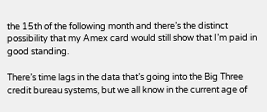the 15th of the following month and there’s the distinct possibility that my Amex card would still show that I’m paid in good standing.

There’s time lags in the data that’s going into the Big Three credit bureau systems, but we all know in the current age of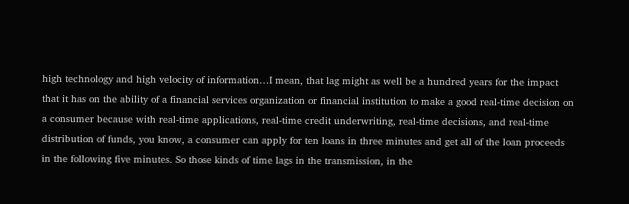high technology and high velocity of information…I mean, that lag might as well be a hundred years for the impact that it has on the ability of a financial services organization or financial institution to make a good real-time decision on a consumer because with real-time applications, real-time credit underwriting, real-time decisions, and real-time distribution of funds, you know, a consumer can apply for ten loans in three minutes and get all of the loan proceeds in the following five minutes. So those kinds of time lags in the transmission, in the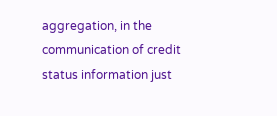aggregation, in the communication of credit status information just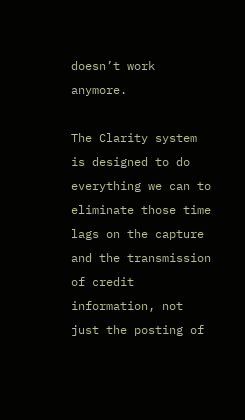doesn’t work anymore.

The Clarity system is designed to do everything we can to eliminate those time lags on the capture and the transmission of credit information, not just the posting of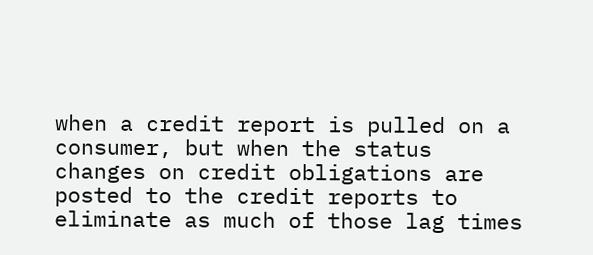when a credit report is pulled on a consumer, but when the status changes on credit obligations are posted to the credit reports to eliminate as much of those lag times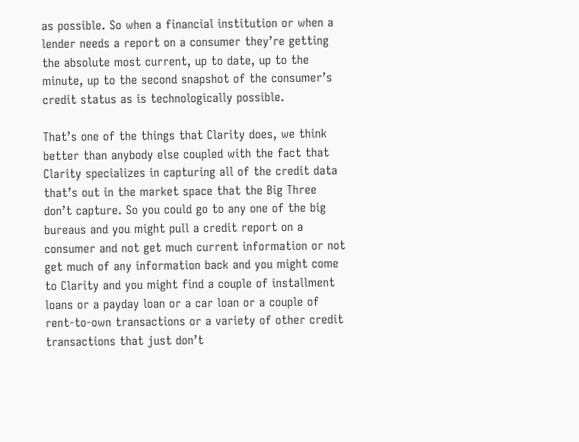as possible. So when a financial institution or when a lender needs a report on a consumer they’re getting the absolute most current, up to date, up to the minute, up to the second snapshot of the consumer’s credit status as is technologically possible.

That’s one of the things that Clarity does, we think better than anybody else coupled with the fact that Clarity specializes in capturing all of the credit data that’s out in the market space that the Big Three don’t capture. So you could go to any one of the big bureaus and you might pull a credit report on a consumer and not get much current information or not get much of any information back and you might come to Clarity and you might find a couple of installment loans or a payday loan or a car loan or a couple of rent-to-own transactions or a variety of other credit transactions that just don’t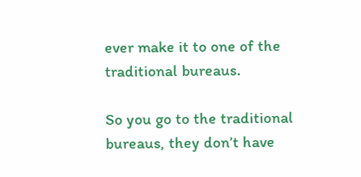ever make it to one of the traditional bureaus.

So you go to the traditional bureaus, they don’t have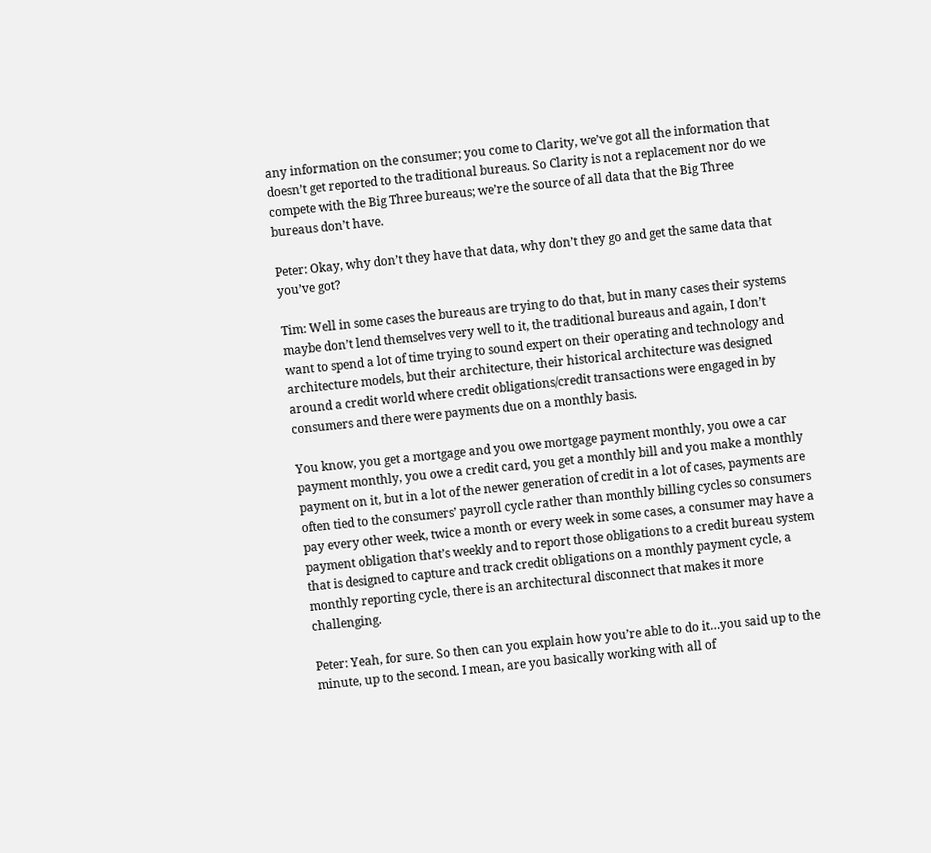any information on the consumer; you come to Clarity, we’ve got all the information that doesn’t get reported to the traditional bureaus. So Clarity is not a replacement nor do we compete with the Big Three bureaus; we’re the source of all data that the Big Three bureaus don’t have.

Peter: Okay, why don’t they have that data, why don’t they go and get the same data that you’ve got?

Tim: Well in some cases the bureaus are trying to do that, but in many cases their systems maybe don’t lend themselves very well to it, the traditional bureaus and again, I don’t want to spend a lot of time trying to sound expert on their operating and technology and architecture models, but their architecture, their historical architecture was designed around a credit world where credit obligations/credit transactions were engaged in by consumers and there were payments due on a monthly basis.

You know, you get a mortgage and you owe mortgage payment monthly, you owe a car payment monthly, you owe a credit card, you get a monthly bill and you make a monthly payment on it, but in a lot of the newer generation of credit in a lot of cases, payments are often tied to the consumers’ payroll cycle rather than monthly billing cycles so consumers pay every other week, twice a month or every week in some cases, a consumer may have a payment obligation that’s weekly and to report those obligations to a credit bureau system that is designed to capture and track credit obligations on a monthly payment cycle, a monthly reporting cycle, there is an architectural disconnect that makes it more challenging.

Peter: Yeah, for sure. So then can you explain how you’re able to do it…you said up to the minute, up to the second. I mean, are you basically working with all of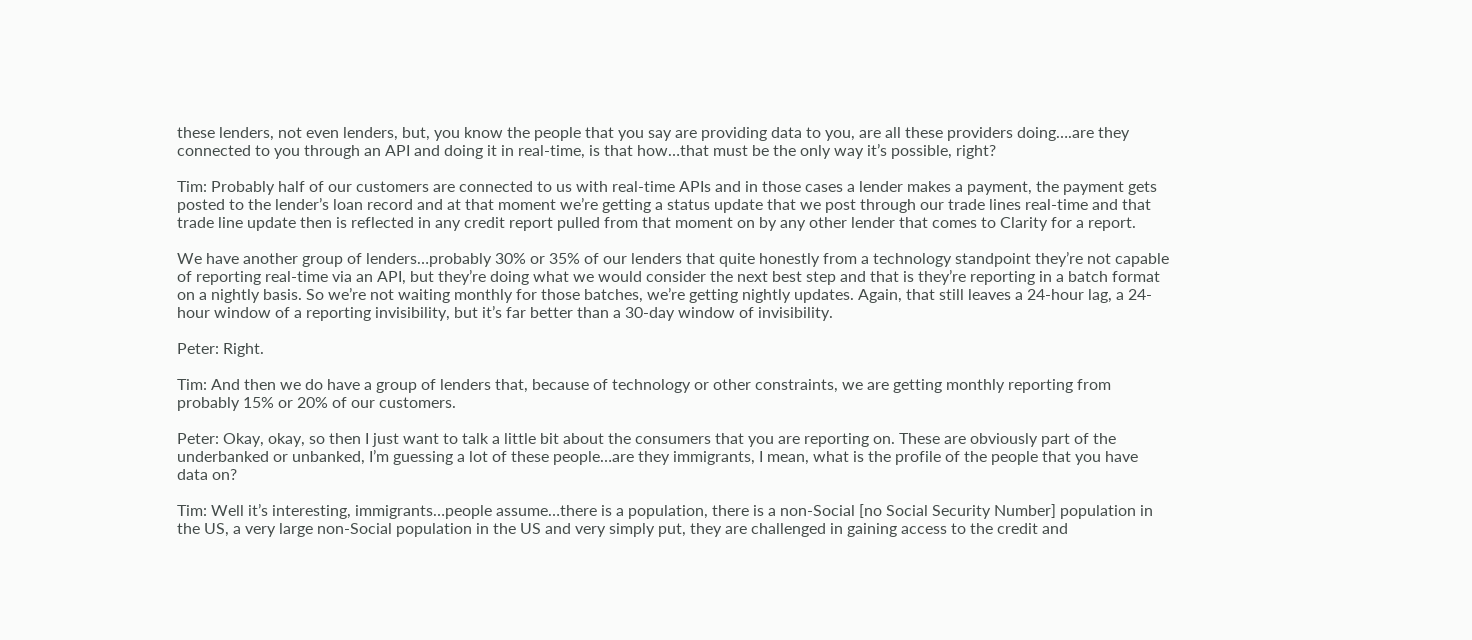these lenders, not even lenders, but, you know the people that you say are providing data to you, are all these providers doing….are they connected to you through an API and doing it in real-time, is that how…that must be the only way it’s possible, right?

Tim: Probably half of our customers are connected to us with real-time APIs and in those cases a lender makes a payment, the payment gets posted to the lender’s loan record and at that moment we’re getting a status update that we post through our trade lines real-time and that trade line update then is reflected in any credit report pulled from that moment on by any other lender that comes to Clarity for a report.

We have another group of lenders…probably 30% or 35% of our lenders that quite honestly from a technology standpoint they’re not capable of reporting real-time via an API, but they’re doing what we would consider the next best step and that is they’re reporting in a batch format on a nightly basis. So we’re not waiting monthly for those batches, we’re getting nightly updates. Again, that still leaves a 24-hour lag, a 24-hour window of a reporting invisibility, but it’s far better than a 30-day window of invisibility.

Peter: Right.

Tim: And then we do have a group of lenders that, because of technology or other constraints, we are getting monthly reporting from probably 15% or 20% of our customers.

Peter: Okay, okay, so then I just want to talk a little bit about the consumers that you are reporting on. These are obviously part of the underbanked or unbanked, I’m guessing a lot of these people…are they immigrants, I mean, what is the profile of the people that you have data on?

Tim: Well it’s interesting, immigrants…people assume…there is a population, there is a non-Social [no Social Security Number] population in the US, a very large non-Social population in the US and very simply put, they are challenged in gaining access to the credit and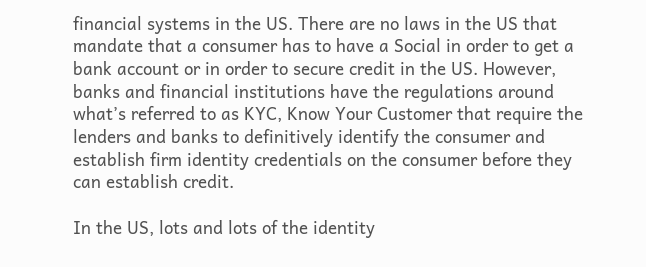financial systems in the US. There are no laws in the US that mandate that a consumer has to have a Social in order to get a bank account or in order to secure credit in the US. However, banks and financial institutions have the regulations around what’s referred to as KYC, Know Your Customer that require the lenders and banks to definitively identify the consumer and establish firm identity credentials on the consumer before they can establish credit.

In the US, lots and lots of the identity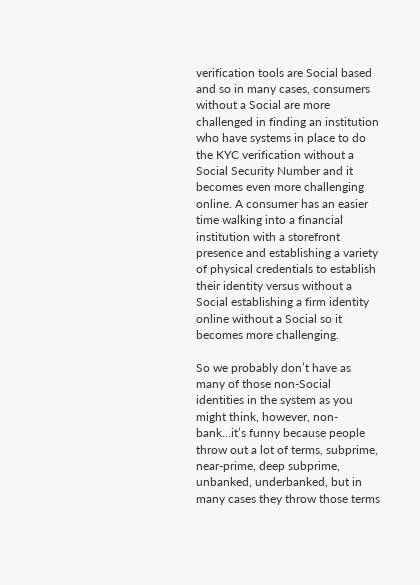verification tools are Social based and so in many cases, consumers without a Social are more challenged in finding an institution who have systems in place to do the KYC verification without a Social Security Number and it becomes even more challenging online. A consumer has an easier time walking into a financial institution with a storefront presence and establishing a variety of physical credentials to establish their identity versus without a Social establishing a firm identity online without a Social so it becomes more challenging.

So we probably don’t have as many of those non-Social identities in the system as you might think, however, non-bank…it’s funny because people throw out a lot of terms, subprime, near-prime, deep subprime, unbanked, underbanked, but in many cases they throw those terms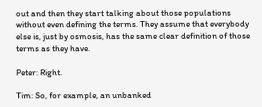out and then they start talking about those populations without even defining the terms. They assume that everybody else is, just by osmosis, has the same clear definition of those terms as they have.

Peter: Right.

Tim: So, for example, an unbanked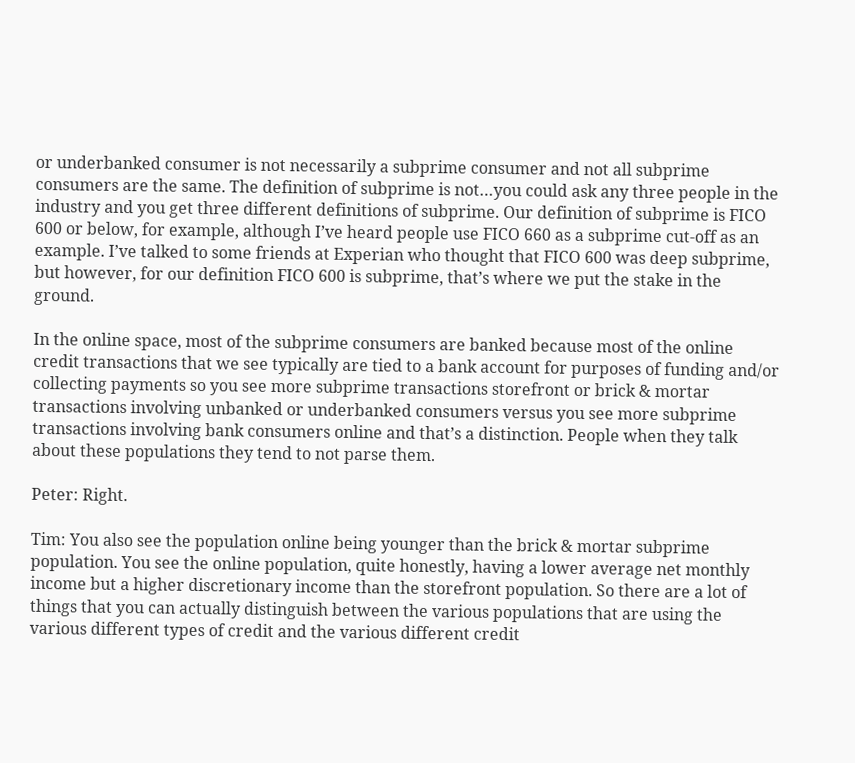or underbanked consumer is not necessarily a subprime consumer and not all subprime consumers are the same. The definition of subprime is not…you could ask any three people in the industry and you get three different definitions of subprime. Our definition of subprime is FICO 600 or below, for example, although I’ve heard people use FICO 660 as a subprime cut-off as an example. I’ve talked to some friends at Experian who thought that FICO 600 was deep subprime, but however, for our definition FICO 600 is subprime, that’s where we put the stake in the ground.

In the online space, most of the subprime consumers are banked because most of the online credit transactions that we see typically are tied to a bank account for purposes of funding and/or collecting payments so you see more subprime transactions storefront or brick & mortar transactions involving unbanked or underbanked consumers versus you see more subprime transactions involving bank consumers online and that’s a distinction. People when they talk about these populations they tend to not parse them.

Peter: Right.

Tim: You also see the population online being younger than the brick & mortar subprime population. You see the online population, quite honestly, having a lower average net monthly income but a higher discretionary income than the storefront population. So there are a lot of things that you can actually distinguish between the various populations that are using the various different types of credit and the various different credit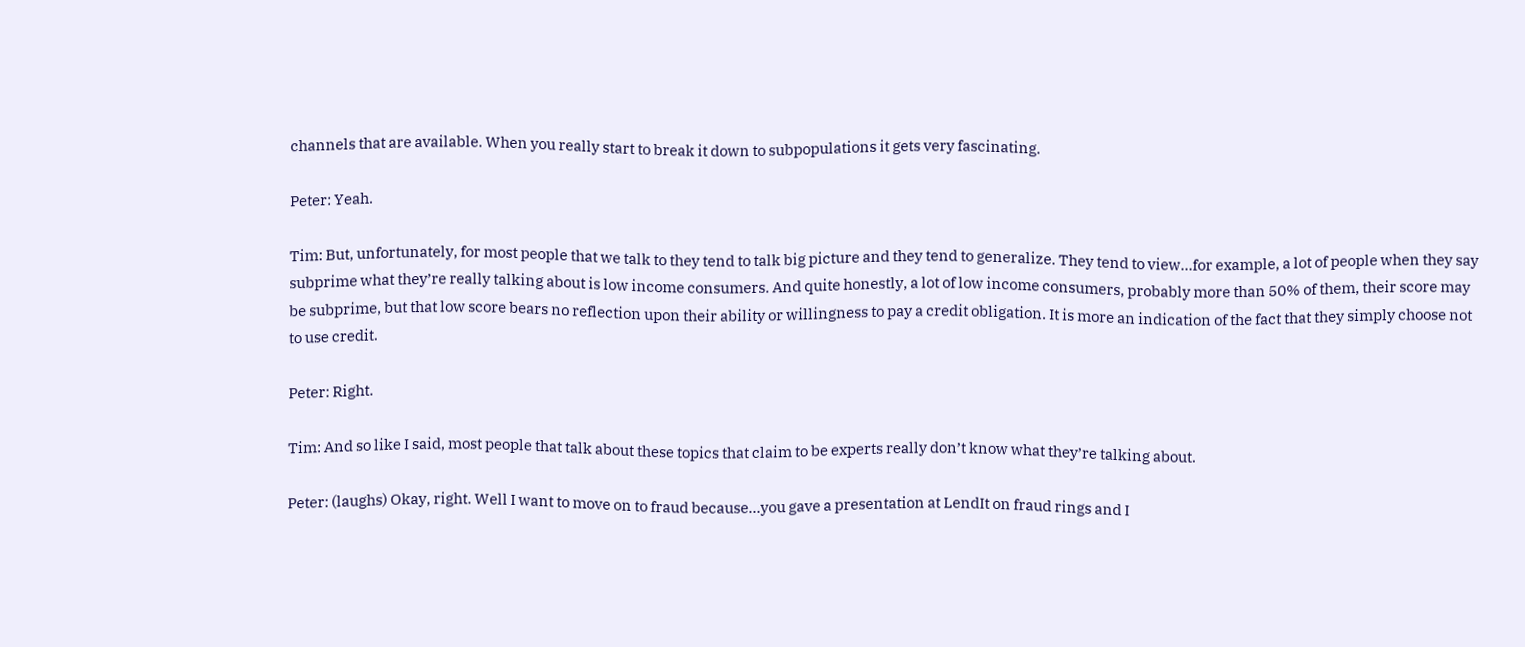channels that are available. When you really start to break it down to subpopulations it gets very fascinating.

Peter: Yeah.

Tim: But, unfortunately, for most people that we talk to they tend to talk big picture and they tend to generalize. They tend to view…for example, a lot of people when they say subprime what they’re really talking about is low income consumers. And quite honestly, a lot of low income consumers, probably more than 50% of them, their score may be subprime, but that low score bears no reflection upon their ability or willingness to pay a credit obligation. It is more an indication of the fact that they simply choose not to use credit.

Peter: Right.

Tim: And so like I said, most people that talk about these topics that claim to be experts really don’t know what they’re talking about.

Peter: (laughs) Okay, right. Well I want to move on to fraud because…you gave a presentation at LendIt on fraud rings and I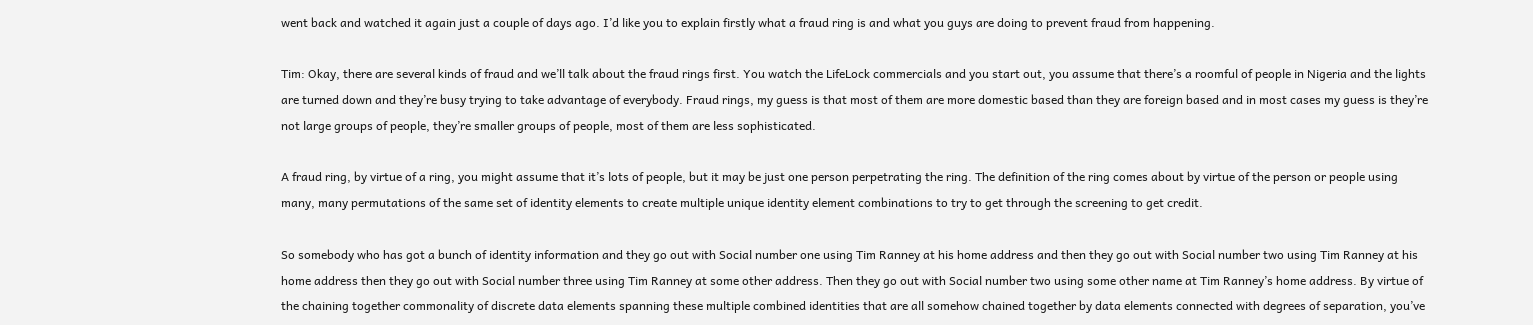went back and watched it again just a couple of days ago. I’d like you to explain firstly what a fraud ring is and what you guys are doing to prevent fraud from happening.

Tim: Okay, there are several kinds of fraud and we’ll talk about the fraud rings first. You watch the LifeLock commercials and you start out, you assume that there’s a roomful of people in Nigeria and the lights are turned down and they’re busy trying to take advantage of everybody. Fraud rings, my guess is that most of them are more domestic based than they are foreign based and in most cases my guess is they’re not large groups of people, they’re smaller groups of people, most of them are less sophisticated.

A fraud ring, by virtue of a ring, you might assume that it’s lots of people, but it may be just one person perpetrating the ring. The definition of the ring comes about by virtue of the person or people using many, many permutations of the same set of identity elements to create multiple unique identity element combinations to try to get through the screening to get credit.

So somebody who has got a bunch of identity information and they go out with Social number one using Tim Ranney at his home address and then they go out with Social number two using Tim Ranney at his home address then they go out with Social number three using Tim Ranney at some other address. Then they go out with Social number two using some other name at Tim Ranney’s home address. By virtue of the chaining together commonality of discrete data elements spanning these multiple combined identities that are all somehow chained together by data elements connected with degrees of separation, you’ve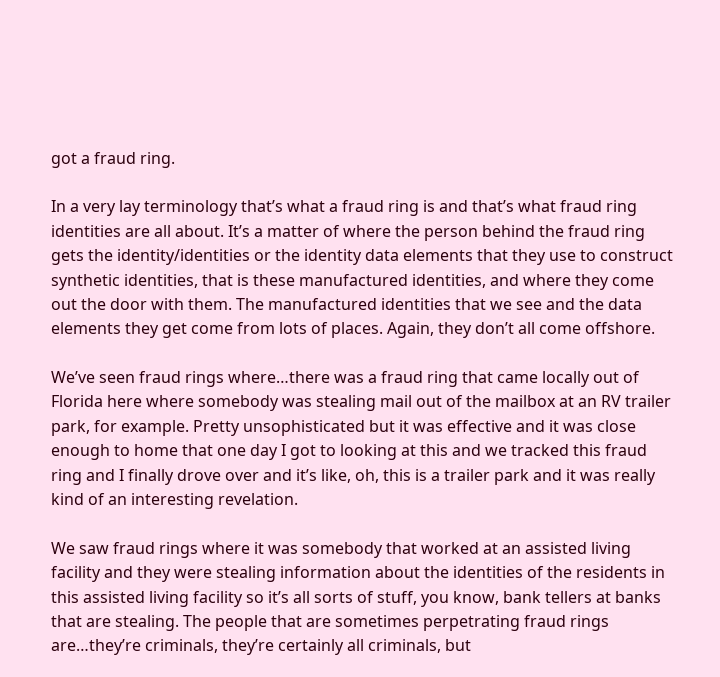got a fraud ring.

In a very lay terminology that’s what a fraud ring is and that’s what fraud ring identities are all about. It’s a matter of where the person behind the fraud ring gets the identity/identities or the identity data elements that they use to construct synthetic identities, that is these manufactured identities, and where they come out the door with them. The manufactured identities that we see and the data elements they get come from lots of places. Again, they don’t all come offshore.

We’ve seen fraud rings where…there was a fraud ring that came locally out of Florida here where somebody was stealing mail out of the mailbox at an RV trailer park, for example. Pretty unsophisticated but it was effective and it was close enough to home that one day I got to looking at this and we tracked this fraud ring and I finally drove over and it’s like, oh, this is a trailer park and it was really kind of an interesting revelation.

We saw fraud rings where it was somebody that worked at an assisted living facility and they were stealing information about the identities of the residents in this assisted living facility so it’s all sorts of stuff, you know, bank tellers at banks that are stealing. The people that are sometimes perpetrating fraud rings are…they’re criminals, they’re certainly all criminals, but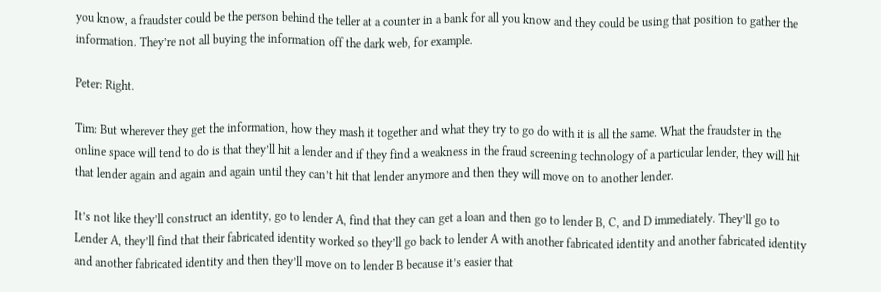you know, a fraudster could be the person behind the teller at a counter in a bank for all you know and they could be using that position to gather the information. They’re not all buying the information off the dark web, for example.

Peter: Right.

Tim: But wherever they get the information, how they mash it together and what they try to go do with it is all the same. What the fraudster in the online space will tend to do is that they’ll hit a lender and if they find a weakness in the fraud screening technology of a particular lender, they will hit that lender again and again and again until they can’t hit that lender anymore and then they will move on to another lender.

It’s not like they’ll construct an identity, go to lender A, find that they can get a loan and then go to lender B, C, and D immediately. They’ll go to Lender A, they’ll find that their fabricated identity worked so they’ll go back to lender A with another fabricated identity and another fabricated identity and another fabricated identity and then they’ll move on to lender B because it’s easier that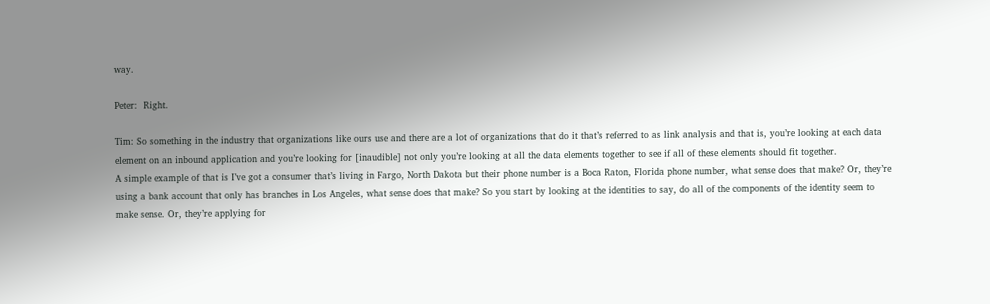way.

Peter:  Right.

Tim: So something in the industry that organizations like ours use and there are a lot of organizations that do it that’s referred to as link analysis and that is, you’re looking at each data element on an inbound application and you’re looking for [inaudible] not only you’re looking at all the data elements together to see if all of these elements should fit together.
A simple example of that is I’ve got a consumer that’s living in Fargo, North Dakota but their phone number is a Boca Raton, Florida phone number, what sense does that make? Or, they’re using a bank account that only has branches in Los Angeles, what sense does that make? So you start by looking at the identities to say, do all of the components of the identity seem to make sense. Or, they’re applying for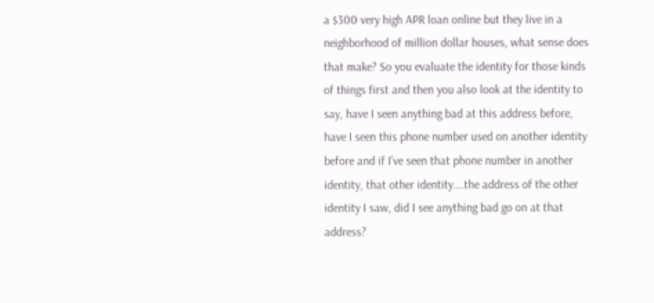a $300 very high APR loan online but they live in a neighborhood of million dollar houses, what sense does that make? So you evaluate the identity for those kinds of things first and then you also look at the identity to say, have I seen anything bad at this address before, have I seen this phone number used on another identity before and if I’ve seen that phone number in another identity, that other identity….the address of the other identity I saw, did I see anything bad go on at that address?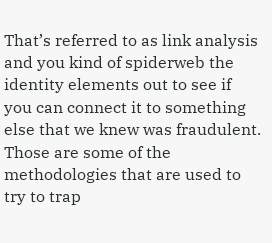That’s referred to as link analysis and you kind of spiderweb the identity elements out to see if you can connect it to something else that we knew was fraudulent. Those are some of the methodologies that are used to try to trap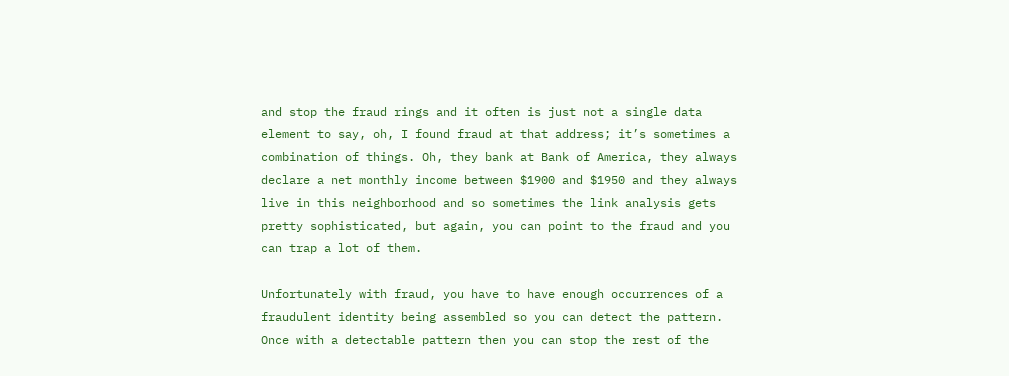and stop the fraud rings and it often is just not a single data element to say, oh, I found fraud at that address; it’s sometimes a combination of things. Oh, they bank at Bank of America, they always declare a net monthly income between $1900 and $1950 and they always live in this neighborhood and so sometimes the link analysis gets pretty sophisticated, but again, you can point to the fraud and you can trap a lot of them.

Unfortunately with fraud, you have to have enough occurrences of a fraudulent identity being assembled so you can detect the pattern. Once with a detectable pattern then you can stop the rest of the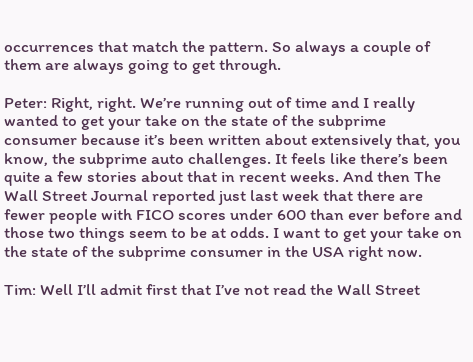occurrences that match the pattern. So always a couple of them are always going to get through.

Peter: Right, right. We’re running out of time and I really wanted to get your take on the state of the subprime consumer because it’s been written about extensively that, you know, the subprime auto challenges. It feels like there’s been quite a few stories about that in recent weeks. And then The Wall Street Journal reported just last week that there are fewer people with FICO scores under 600 than ever before and those two things seem to be at odds. I want to get your take on the state of the subprime consumer in the USA right now.

Tim: Well I’ll admit first that I’ve not read the Wall Street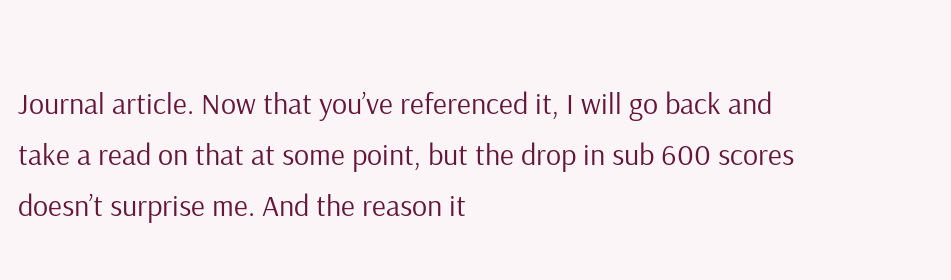Journal article. Now that you’ve referenced it, I will go back and take a read on that at some point, but the drop in sub 600 scores doesn’t surprise me. And the reason it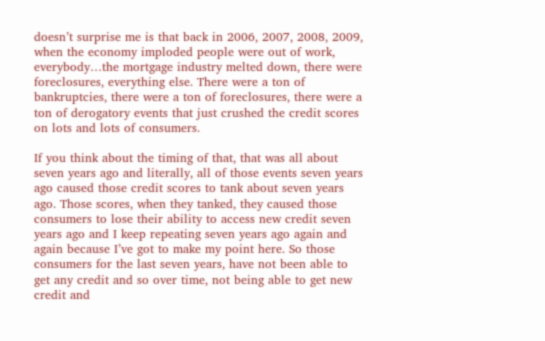doesn’t surprise me is that back in 2006, 2007, 2008, 2009, when the economy imploded people were out of work, everybody…the mortgage industry melted down, there were foreclosures, everything else. There were a ton of bankruptcies, there were a ton of foreclosures, there were a ton of derogatory events that just crushed the credit scores on lots and lots of consumers.

If you think about the timing of that, that was all about seven years ago and literally, all of those events seven years ago caused those credit scores to tank about seven years ago. Those scores, when they tanked, they caused those consumers to lose their ability to access new credit seven years ago and I keep repeating seven years ago again and again because I’ve got to make my point here. So those consumers for the last seven years, have not been able to get any credit and so over time, not being able to get new credit and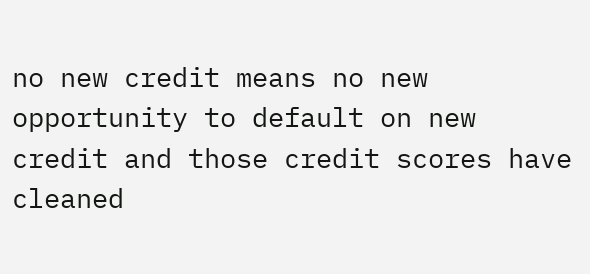no new credit means no new opportunity to default on new credit and those credit scores have cleaned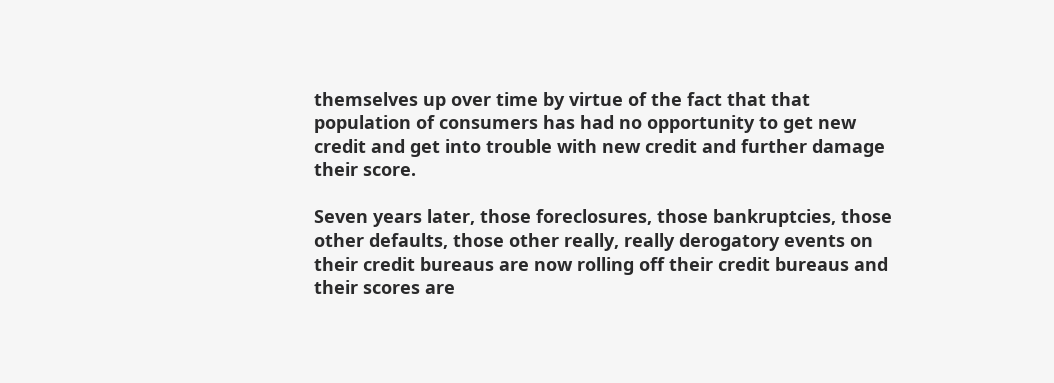themselves up over time by virtue of the fact that that population of consumers has had no opportunity to get new credit and get into trouble with new credit and further damage their score.

Seven years later, those foreclosures, those bankruptcies, those other defaults, those other really, really derogatory events on their credit bureaus are now rolling off their credit bureaus and their scores are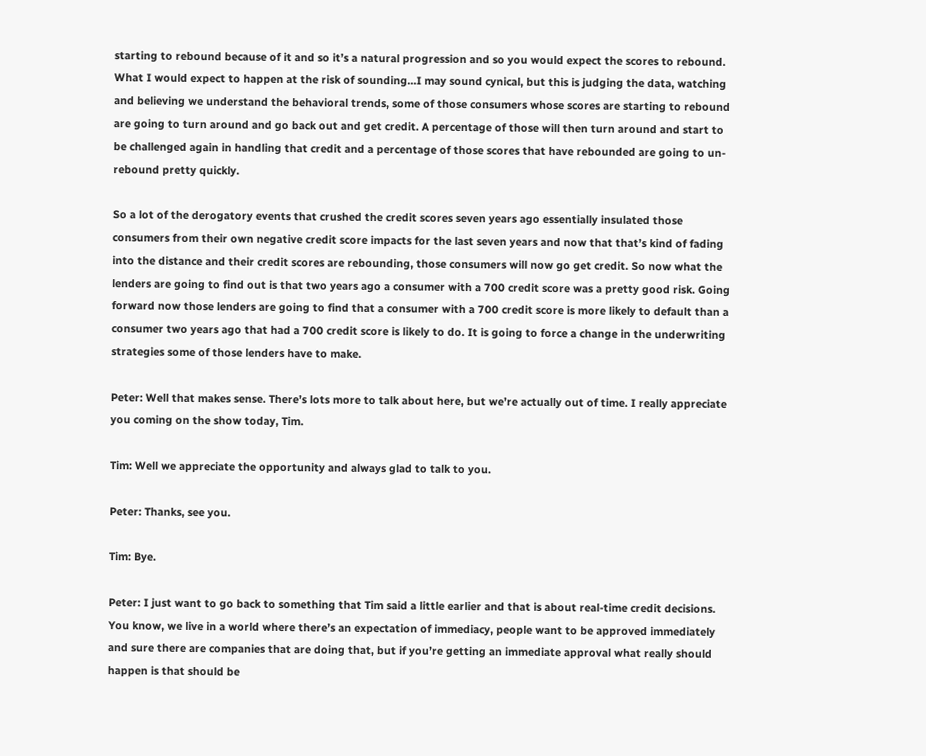starting to rebound because of it and so it’s a natural progression and so you would expect the scores to rebound. What I would expect to happen at the risk of sounding…I may sound cynical, but this is judging the data, watching and believing we understand the behavioral trends, some of those consumers whose scores are starting to rebound are going to turn around and go back out and get credit. A percentage of those will then turn around and start to be challenged again in handling that credit and a percentage of those scores that have rebounded are going to un-rebound pretty quickly.

So a lot of the derogatory events that crushed the credit scores seven years ago essentially insulated those consumers from their own negative credit score impacts for the last seven years and now that that’s kind of fading into the distance and their credit scores are rebounding, those consumers will now go get credit. So now what the lenders are going to find out is that two years ago a consumer with a 700 credit score was a pretty good risk. Going forward now those lenders are going to find that a consumer with a 700 credit score is more likely to default than a consumer two years ago that had a 700 credit score is likely to do. It is going to force a change in the underwriting strategies some of those lenders have to make.

Peter: Well that makes sense. There’s lots more to talk about here, but we’re actually out of time. I really appreciate you coming on the show today, Tim.

Tim: Well we appreciate the opportunity and always glad to talk to you.

Peter: Thanks, see you.

Tim: Bye.

Peter: I just want to go back to something that Tim said a little earlier and that is about real-time credit decisions. You know, we live in a world where there’s an expectation of immediacy, people want to be approved immediately and sure there are companies that are doing that, but if you’re getting an immediate approval what really should happen is that should be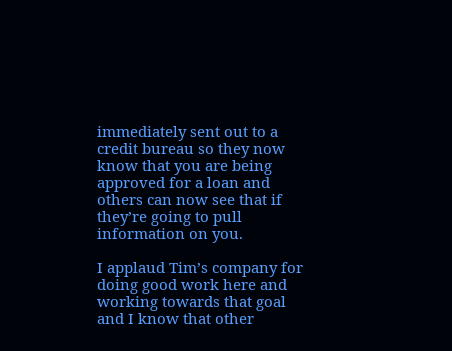immediately sent out to a credit bureau so they now know that you are being approved for a loan and others can now see that if they’re going to pull information on you.

I applaud Tim’s company for doing good work here and working towards that goal and I know that other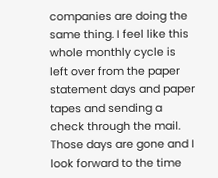companies are doing the same thing. I feel like this whole monthly cycle is left over from the paper statement days and paper tapes and sending a check through the mail. Those days are gone and I look forward to the time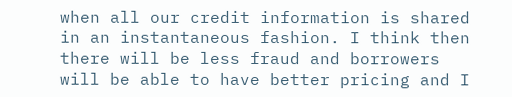when all our credit information is shared in an instantaneous fashion. I think then there will be less fraud and borrowers will be able to have better pricing and I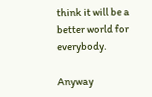think it will be a better world for everybody.

Anyway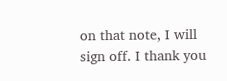on that note, I will sign off. I thank you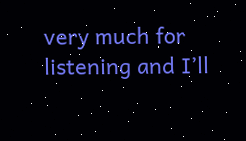very much for listening and I’ll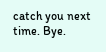catch you next time. Bye.